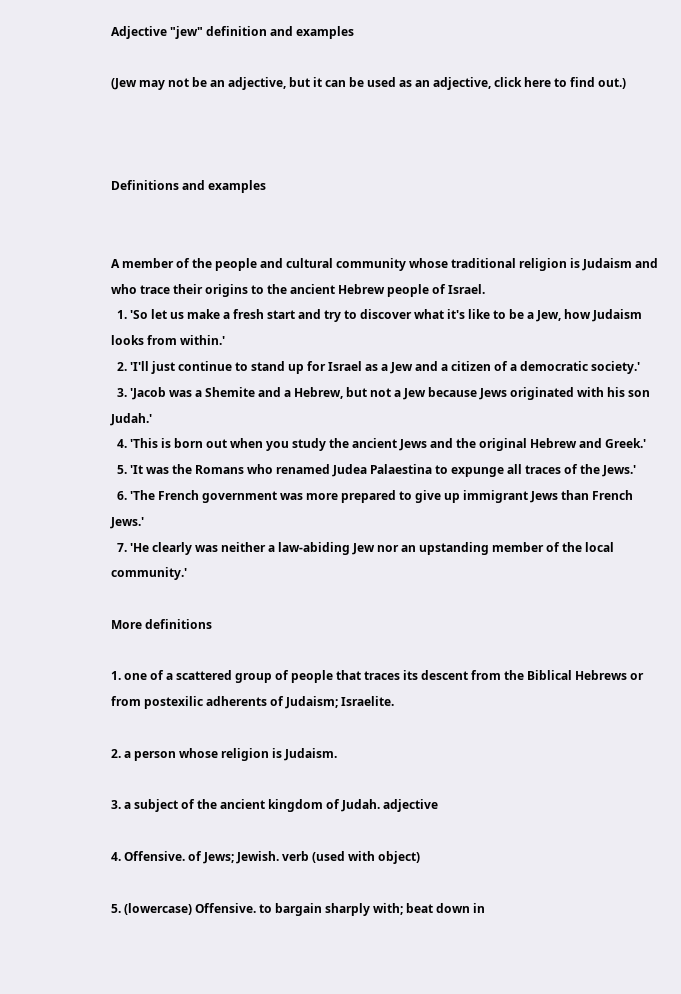Adjective "jew" definition and examples

(Jew may not be an adjective, but it can be used as an adjective, click here to find out.)



Definitions and examples


A member of the people and cultural community whose traditional religion is Judaism and who trace their origins to the ancient Hebrew people of Israel.
  1. 'So let us make a fresh start and try to discover what it's like to be a Jew, how Judaism looks from within.'
  2. 'I'll just continue to stand up for Israel as a Jew and a citizen of a democratic society.'
  3. 'Jacob was a Shemite and a Hebrew, but not a Jew because Jews originated with his son Judah.'
  4. 'This is born out when you study the ancient Jews and the original Hebrew and Greek.'
  5. 'It was the Romans who renamed Judea Palaestina to expunge all traces of the Jews.'
  6. 'The French government was more prepared to give up immigrant Jews than French Jews.'
  7. 'He clearly was neither a law-abiding Jew nor an upstanding member of the local community.'

More definitions

1. one of a scattered group of people that traces its descent from the Biblical Hebrews or from postexilic adherents of Judaism; Israelite.

2. a person whose religion is Judaism.

3. a subject of the ancient kingdom of Judah. adjective

4. Offensive. of Jews; Jewish. verb (used with object)

5. (lowercase) Offensive. to bargain sharply with; beat down in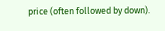price (often followed by down).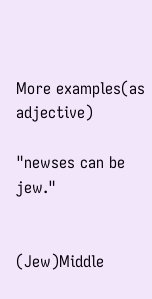More examples(as adjective)

"newses can be jew."


(Jew)Middle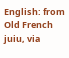English: from Old French juiu, via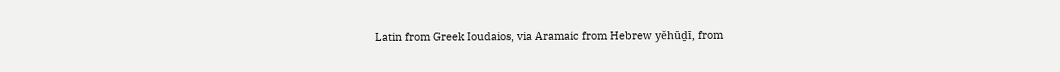Latin from Greek Ioudaios, via Aramaic from Hebrew yĕhūḏī, from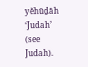yĕhūḏāh ‘Judah’ (see Judah).